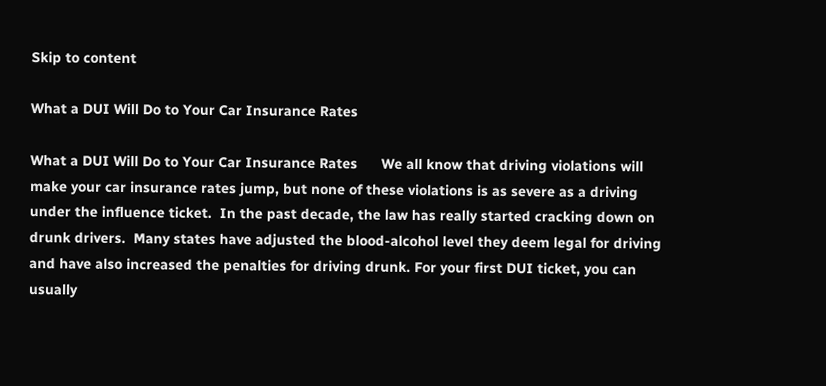Skip to content

What a DUI Will Do to Your Car Insurance Rates

What a DUI Will Do to Your Car Insurance Rates      We all know that driving violations will make your car insurance rates jump, but none of these violations is as severe as a driving under the influence ticket.  In the past decade, the law has really started cracking down on drunk drivers.  Many states have adjusted the blood-alcohol level they deem legal for driving and have also increased the penalties for driving drunk. For your first DUI ticket, you can usually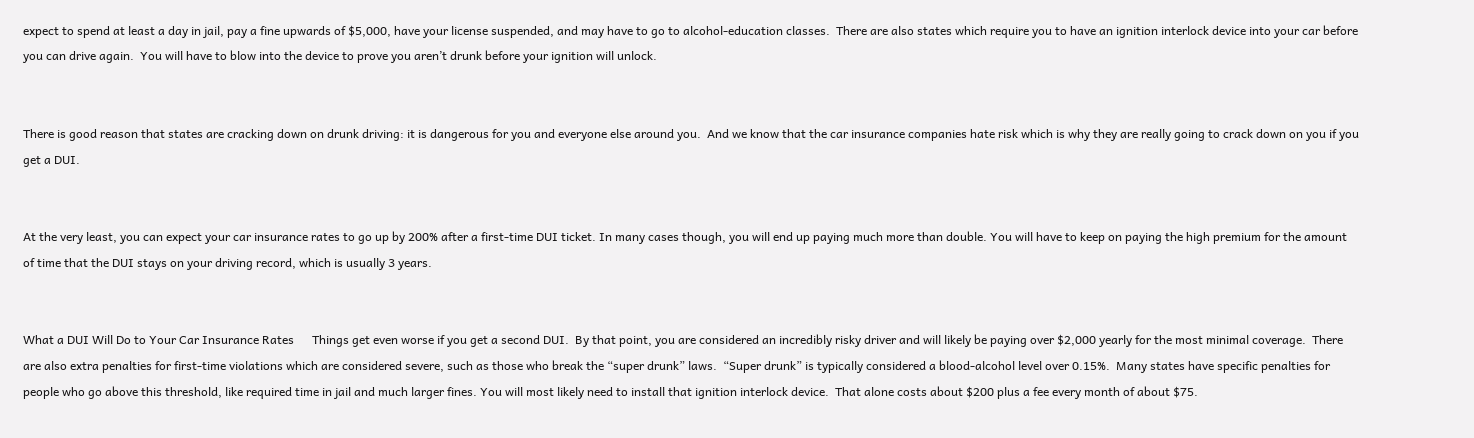expect to spend at least a day in jail, pay a fine upwards of $5,000, have your license suspended, and may have to go to alcohol-education classes.  There are also states which require you to have an ignition interlock device into your car before you can drive again.  You will have to blow into the device to prove you aren’t drunk before your ignition will unlock.


There is good reason that states are cracking down on drunk driving: it is dangerous for you and everyone else around you.  And we know that the car insurance companies hate risk which is why they are really going to crack down on you if you get a DUI.


At the very least, you can expect your car insurance rates to go up by 200% after a first-time DUI ticket. In many cases though, you will end up paying much more than double. You will have to keep on paying the high premium for the amount of time that the DUI stays on your driving record, which is usually 3 years.


What a DUI Will Do to Your Car Insurance Rates      Things get even worse if you get a second DUI.  By that point, you are considered an incredibly risky driver and will likely be paying over $2,000 yearly for the most minimal coverage.  There are also extra penalties for first-time violations which are considered severe, such as those who break the “super drunk” laws.  “Super drunk” is typically considered a blood-alcohol level over 0.15%.  Many states have specific penalties for people who go above this threshold, like required time in jail and much larger fines. You will most likely need to install that ignition interlock device.  That alone costs about $200 plus a fee every month of about $75.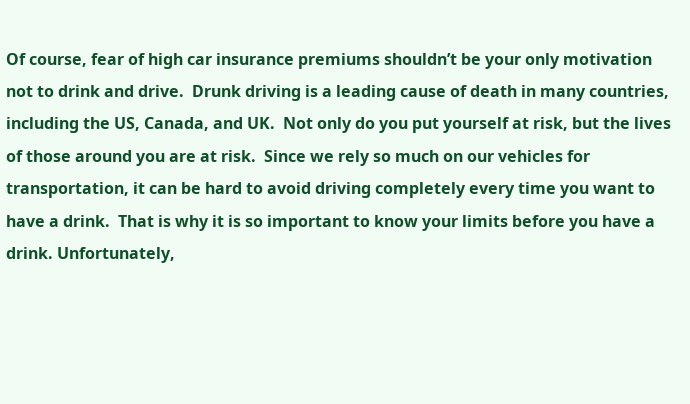Of course, fear of high car insurance premiums shouldn’t be your only motivation not to drink and drive.  Drunk driving is a leading cause of death in many countries, including the US, Canada, and UK.  Not only do you put yourself at risk, but the lives of those around you are at risk.  Since we rely so much on our vehicles for transportation, it can be hard to avoid driving completely every time you want to have a drink.  That is why it is so important to know your limits before you have a drink. Unfortunately,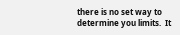there is no set way to determine you limits.  It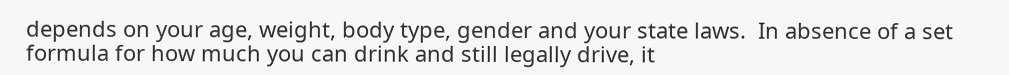depends on your age, weight, body type, gender and your state laws.  In absence of a set formula for how much you can drink and still legally drive, it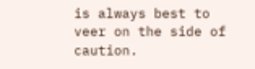is always best to veer on the side of caution.